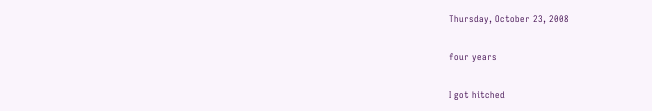Thursday, October 23, 2008

four years

I got hitched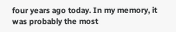four years ago today. In my memory, it was probably the most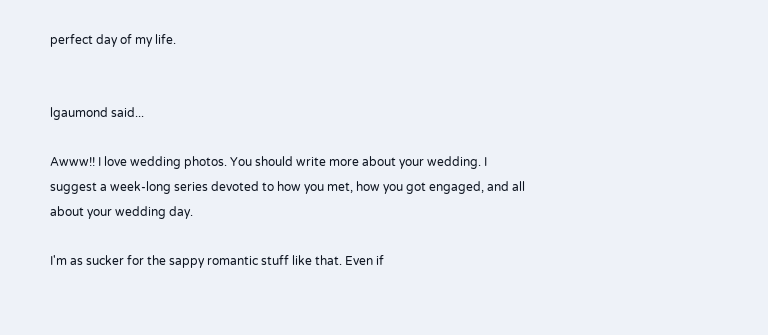perfect day of my life.


lgaumond said...

Awww!! I love wedding photos. You should write more about your wedding. I suggest a week-long series devoted to how you met, how you got engaged, and all about your wedding day.

I'm as sucker for the sappy romantic stuff like that. Even if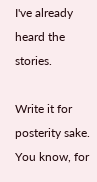I've already heard the stories.

Write it for posterity sake. You know, for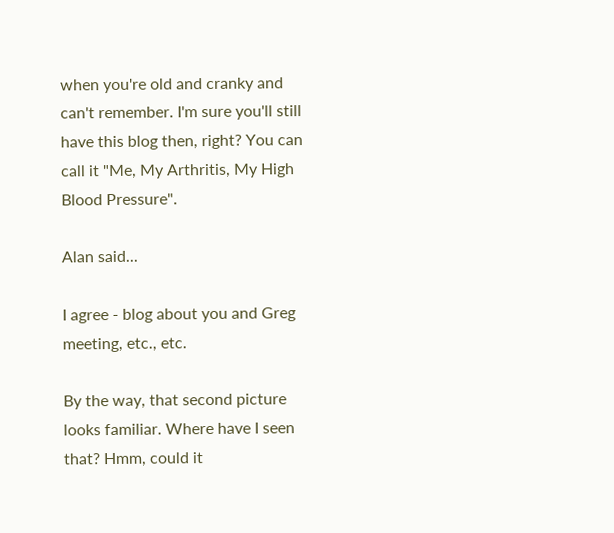when you're old and cranky and can't remember. I'm sure you'll still have this blog then, right? You can call it "Me, My Arthritis, My High Blood Pressure".

Alan said...

I agree - blog about you and Greg meeting, etc., etc.

By the way, that second picture looks familiar. Where have I seen that? Hmm, could it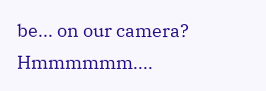be... on our camera? Hmmmmmm....